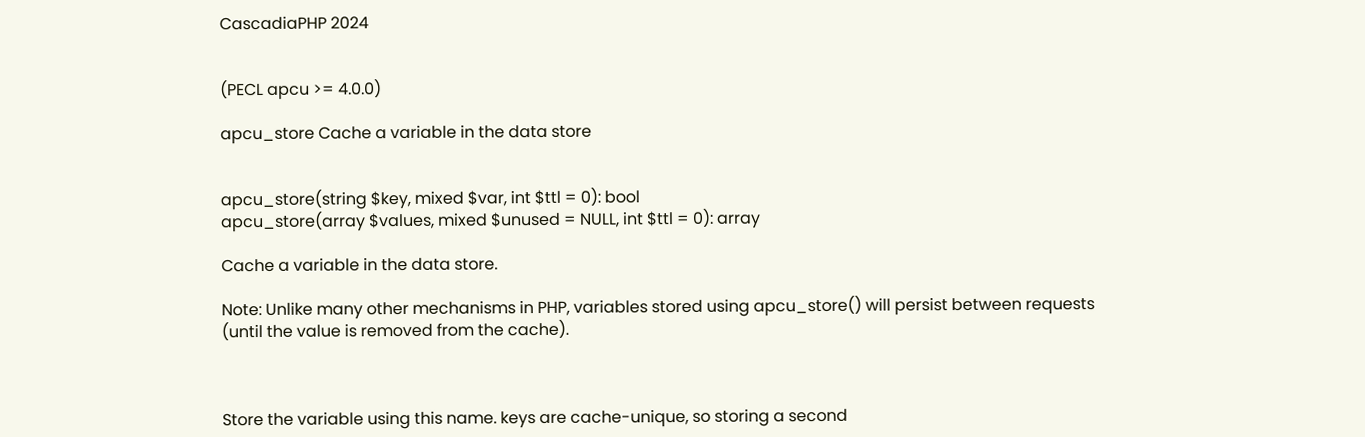CascadiaPHP 2024


(PECL apcu >= 4.0.0)

apcu_store Cache a variable in the data store


apcu_store(string $key, mixed $var, int $ttl = 0): bool
apcu_store(array $values, mixed $unused = NULL, int $ttl = 0): array

Cache a variable in the data store.

Note: Unlike many other mechanisms in PHP, variables stored using apcu_store() will persist between requests (until the value is removed from the cache).



Store the variable using this name. keys are cache-unique, so storing a second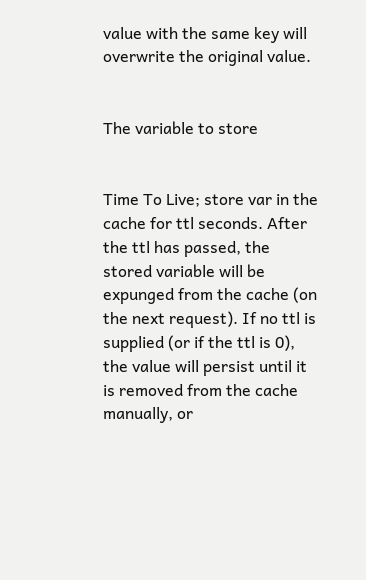value with the same key will overwrite the original value.


The variable to store


Time To Live; store var in the cache for ttl seconds. After the ttl has passed, the stored variable will be expunged from the cache (on the next request). If no ttl is supplied (or if the ttl is 0), the value will persist until it is removed from the cache manually, or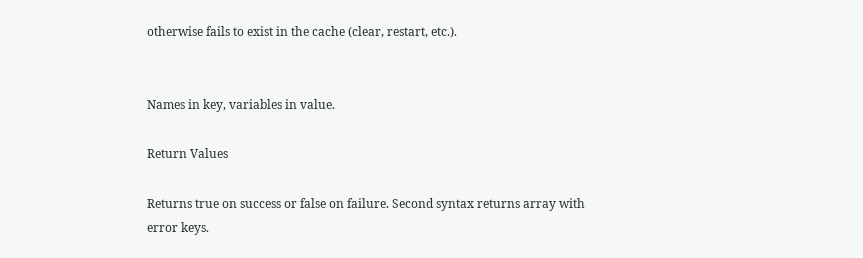otherwise fails to exist in the cache (clear, restart, etc.).


Names in key, variables in value.

Return Values

Returns true on success or false on failure. Second syntax returns array with error keys.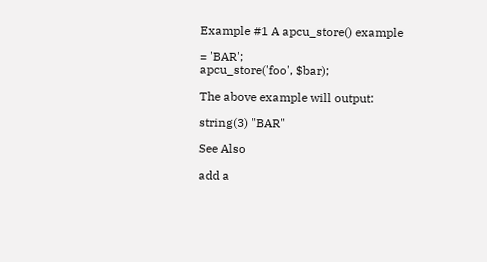Example #1 A apcu_store() example

= 'BAR';
apcu_store('foo', $bar);

The above example will output:

string(3) "BAR"

See Also

add a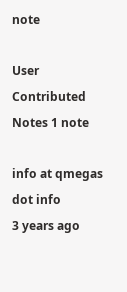note

User Contributed Notes 1 note

info at qmegas dot info
3 years ago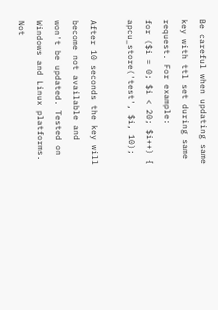Be careful when updating same key with ttl set during same request. For example:
for ($i = 0; $i < 20; $i++) {
apcu_store('test', $i, 10);

After 10 seconds the key will become not available and won't be updated. Tested on Windows and Linux platforms. Not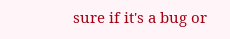sure if it's a bug or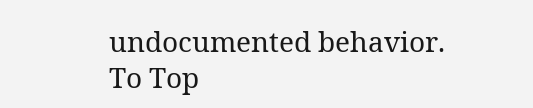undocumented behavior.
To Top